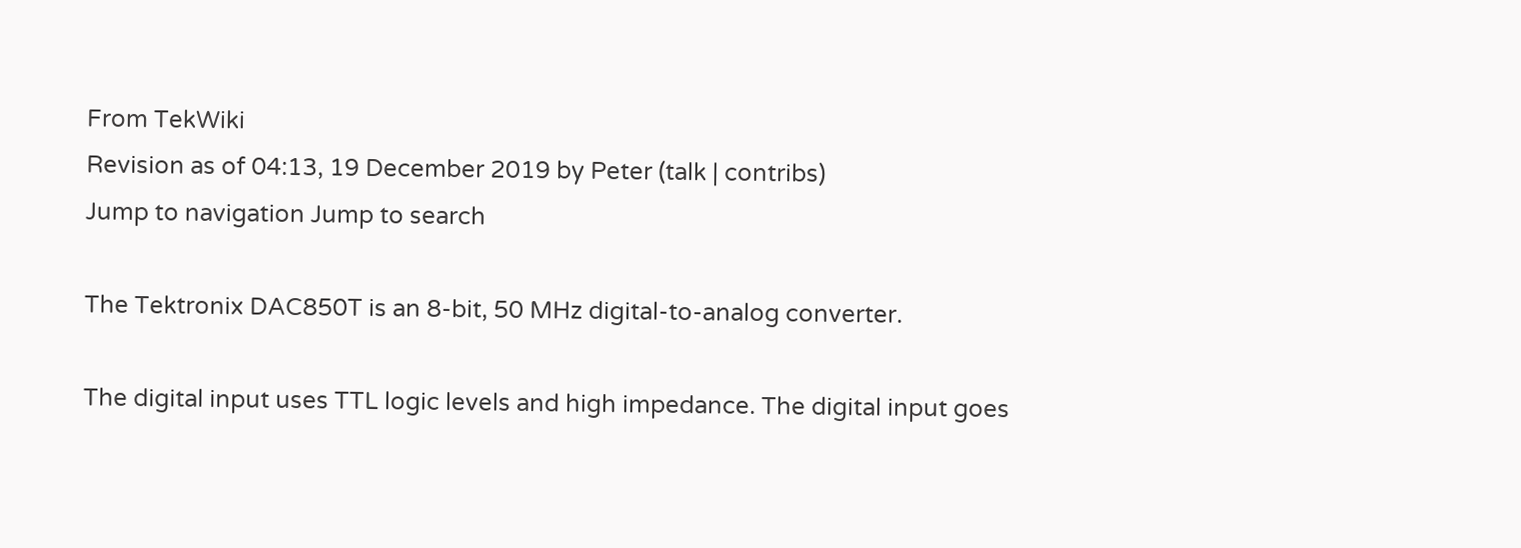From TekWiki
Revision as of 04:13, 19 December 2019 by Peter (talk | contribs)
Jump to navigation Jump to search

The Tektronix DAC850T is an 8-bit, 50 MHz digital-to-analog converter.

The digital input uses TTL logic levels and high impedance. The digital input goes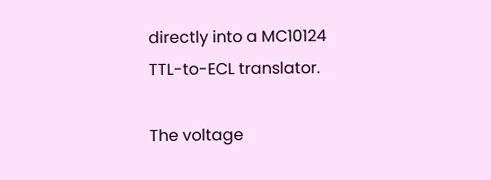directly into a MC10124 TTL-to-ECL translator.

The voltage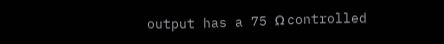output has a 75 Ω controlled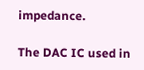impedance.

The DAC IC used in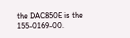the DAC850E is the 155-0169-00.